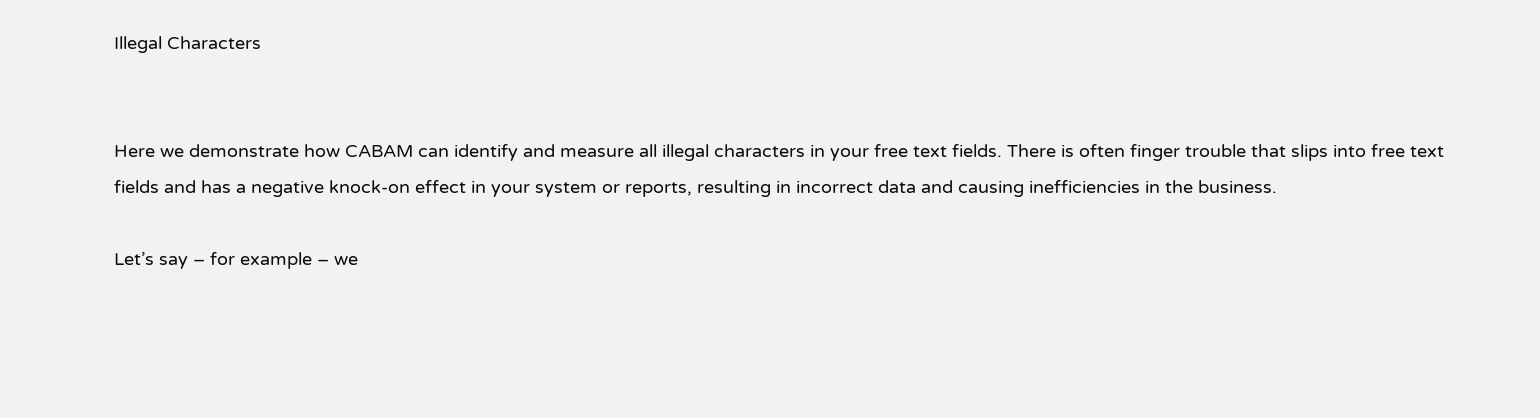Illegal Characters


Here we demonstrate how CABAM can identify and measure all illegal characters in your free text fields. There is often finger trouble that slips into free text fields and has a negative knock-on effect in your system or reports, resulting in incorrect data and causing inefficiencies in the business.

Let’s say – for example – we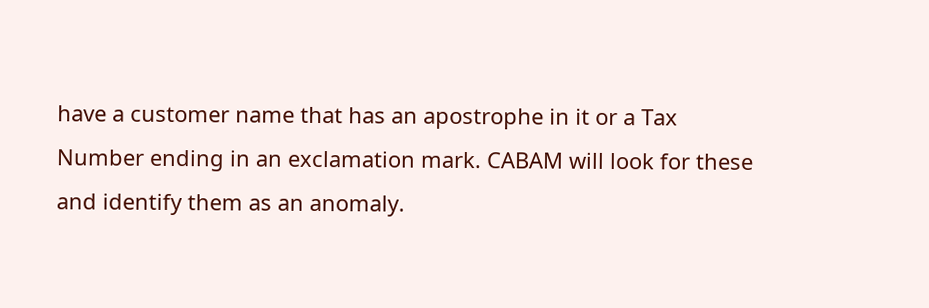have a customer name that has an apostrophe in it or a Tax Number ending in an exclamation mark. CABAM will look for these and identify them as an anomaly.